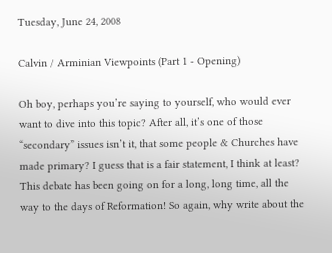Tuesday, June 24, 2008

Calvin / Arminian Viewpoints (Part 1 - Opening)

Oh boy, perhaps you’re saying to yourself, who would ever want to dive into this topic? After all, it’s one of those “secondary” issues isn’t it, that some people & Churches have made primary? I guess that is a fair statement, I think at least?
This debate has been going on for a long, long time, all the way to the days of Reformation! So again, why write about the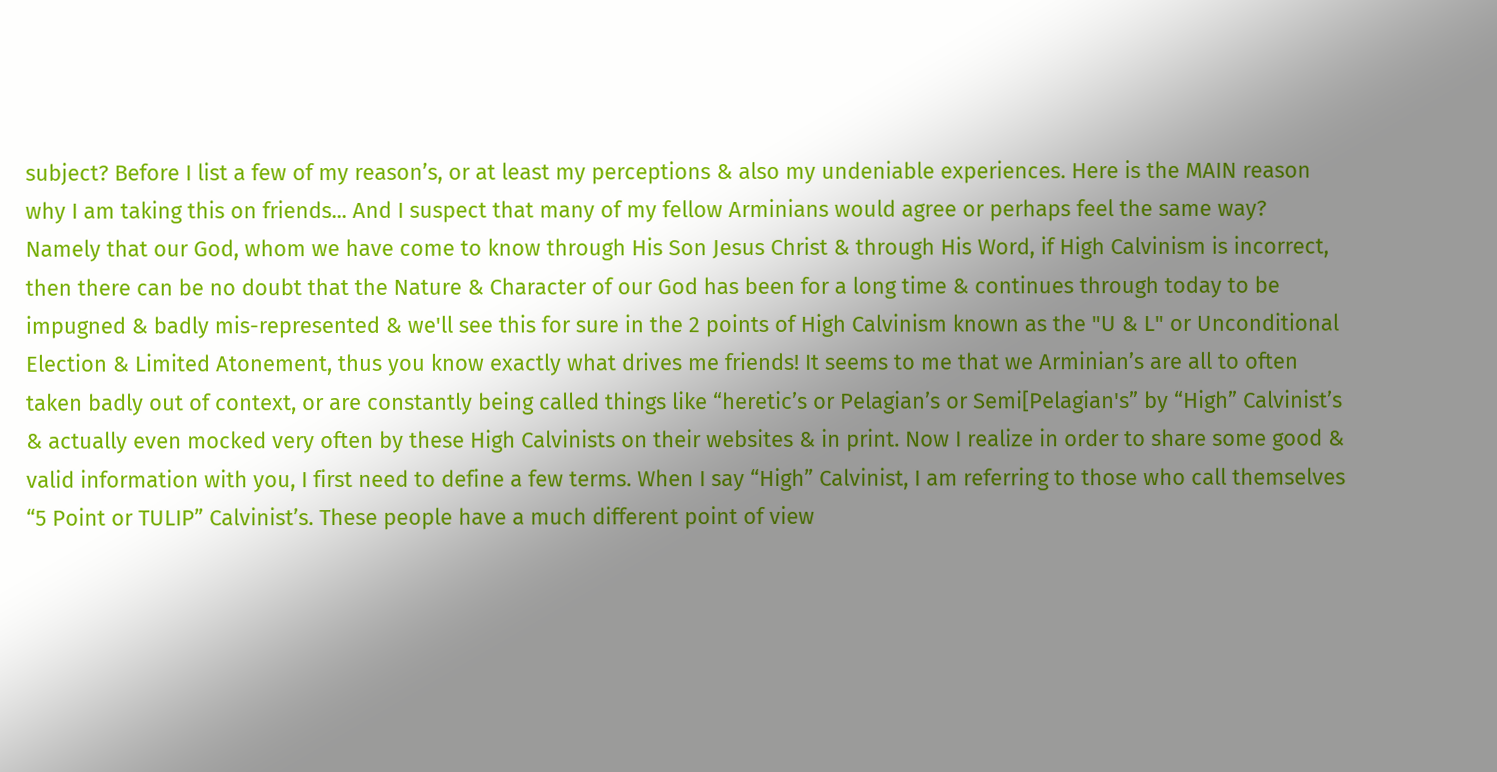subject? Before I list a few of my reason’s, or at least my perceptions & also my undeniable experiences. Here is the MAIN reason why I am taking this on friends... And I suspect that many of my fellow Arminians would agree or perhaps feel the same way? Namely that our God, whom we have come to know through His Son Jesus Christ & through His Word, if High Calvinism is incorrect, then there can be no doubt that the Nature & Character of our God has been for a long time & continues through today to be impugned & badly mis-represented & we'll see this for sure in the 2 points of High Calvinism known as the "U & L" or Unconditional Election & Limited Atonement, thus you know exactly what drives me friends! It seems to me that we Arminian’s are all to often taken badly out of context, or are constantly being called things like “heretic’s or Pelagian’s or Semi[Pelagian's” by “High” Calvinist’s & actually even mocked very often by these High Calvinists on their websites & in print. Now I realize in order to share some good & valid information with you, I first need to define a few terms. When I say “High” Calvinist, I am referring to those who call themselves “5 Point or TULIP” Calvinist’s. These people have a much different point of view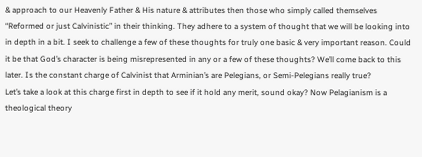& approach to our Heavenly Father & His nature & attributes then those who simply called themselves “Reformed or just Calvinistic” in their thinking. They adhere to a system of thought that we will be looking into in depth in a bit. I seek to challenge a few of these thoughts for truly one basic & very important reason. Could it be that God’s character is being misrepresented in any or a few of these thoughts? We’ll come back to this later. Is the constant charge of Calvinist that Arminian’s are Pelegians, or Semi-Pelegians really true?
Let’s take a look at this charge first in depth to see if it hold any merit, sound okay? Now Pelagianism is a theological theory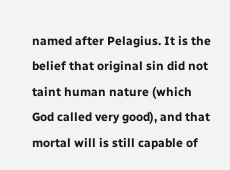named after Pelagius. It is the belief that original sin did not taint human nature (which God called very good), and that mortal will is still capable of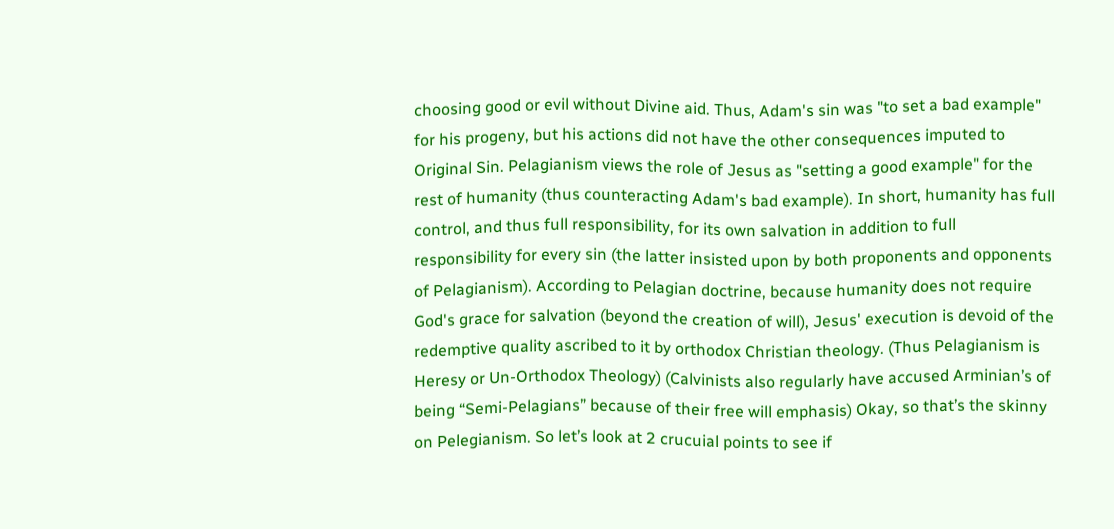choosing good or evil without Divine aid. Thus, Adam's sin was "to set a bad example" for his progeny, but his actions did not have the other consequences imputed to Original Sin. Pelagianism views the role of Jesus as "setting a good example" for the rest of humanity (thus counteracting Adam's bad example). In short, humanity has full control, and thus full responsibility, for its own salvation in addition to full responsibility for every sin (the latter insisted upon by both proponents and opponents of Pelagianism). According to Pelagian doctrine, because humanity does not require God's grace for salvation (beyond the creation of will), Jesus' execution is devoid of the redemptive quality ascribed to it by orthodox Christian theology. (Thus Pelagianism is Heresy or Un-Orthodox Theology) (Calvinists also regularly have accused Arminian’s of being “Semi-Pelagians” because of their free will emphasis) Okay, so that’s the skinny on Pelegianism. So let’s look at 2 crucuial points to see if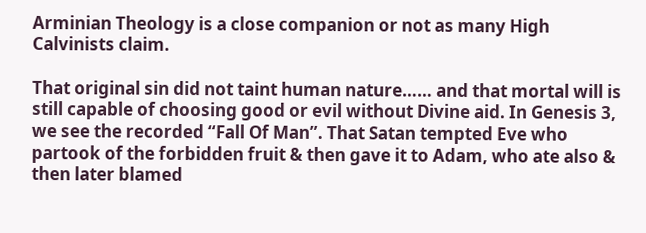Arminian Theology is a close companion or not as many High Calvinists claim.

That original sin did not taint human nature…… and that mortal will is still capable of choosing good or evil without Divine aid. In Genesis 3, we see the recorded “Fall Of Man”. That Satan tempted Eve who partook of the forbidden fruit & then gave it to Adam, who ate also & then later blamed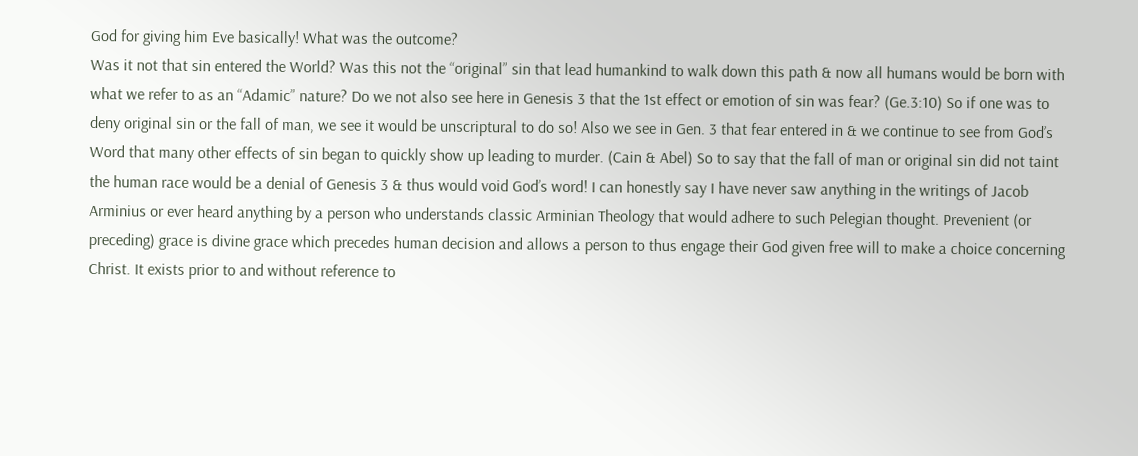God for giving him Eve basically! What was the outcome?
Was it not that sin entered the World? Was this not the “original” sin that lead humankind to walk down this path & now all humans would be born with what we refer to as an “Adamic” nature? Do we not also see here in Genesis 3 that the 1st effect or emotion of sin was fear? (Ge.3:10) So if one was to deny original sin or the fall of man, we see it would be unscriptural to do so! Also we see in Gen. 3 that fear entered in & we continue to see from God’s Word that many other effects of sin began to quickly show up leading to murder. (Cain & Abel) So to say that the fall of man or original sin did not taint the human race would be a denial of Genesis 3 & thus would void God’s word! I can honestly say I have never saw anything in the writings of Jacob Arminius or ever heard anything by a person who understands classic Arminian Theology that would adhere to such Pelegian thought. Prevenient (or preceding) grace is divine grace which precedes human decision and allows a person to thus engage their God given free will to make a choice concerning Christ. It exists prior to and without reference to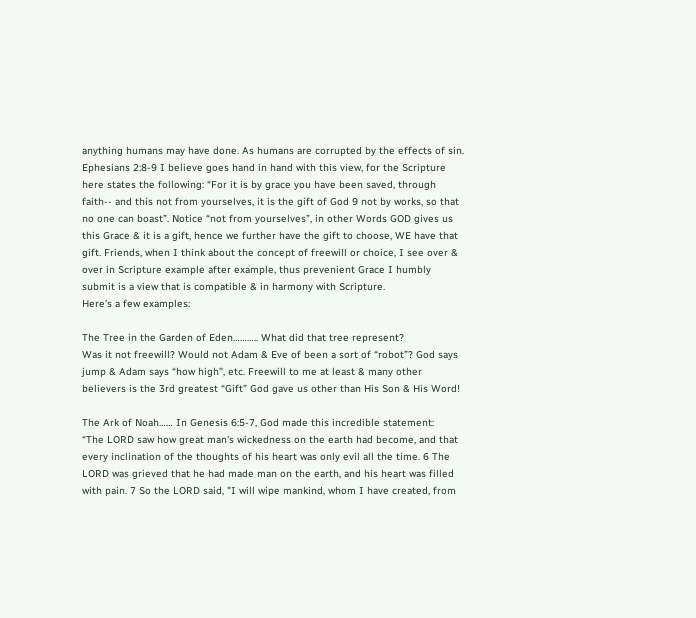anything humans may have done. As humans are corrupted by the effects of sin. Ephesians 2:8-9 I believe goes hand in hand with this view, for the Scripture here states the following: “For it is by grace you have been saved, through faith-- and this not from yourselves, it is the gift of God 9 not by works, so that no one can boast”. Notice “not from yourselves”, in other Words GOD gives us this Grace & it is a gift, hence we further have the gift to choose, WE have that gift. Friends, when I think about the concept of freewill or choice, I see over & over in Scripture example after example, thus prevenient Grace I humbly submit is a view that is compatible & in harmony with Scripture.
Here’s a few examples:

The Tree in the Garden of Eden……….. What did that tree represent?
Was it not freewill? Would not Adam & Eve of been a sort of “robot”? God says jump & Adam says “how high”, etc. Freewill to me at least & many other believers is the 3rd greatest “Gift” God gave us other than His Son & His Word!

The Ark of Noah…… In Genesis 6:5-7, God made this incredible statement:
“The LORD saw how great man's wickedness on the earth had become, and that every inclination of the thoughts of his heart was only evil all the time. 6 The LORD was grieved that he had made man on the earth, and his heart was filled with pain. 7 So the LORD said, "I will wipe mankind, whom I have created, from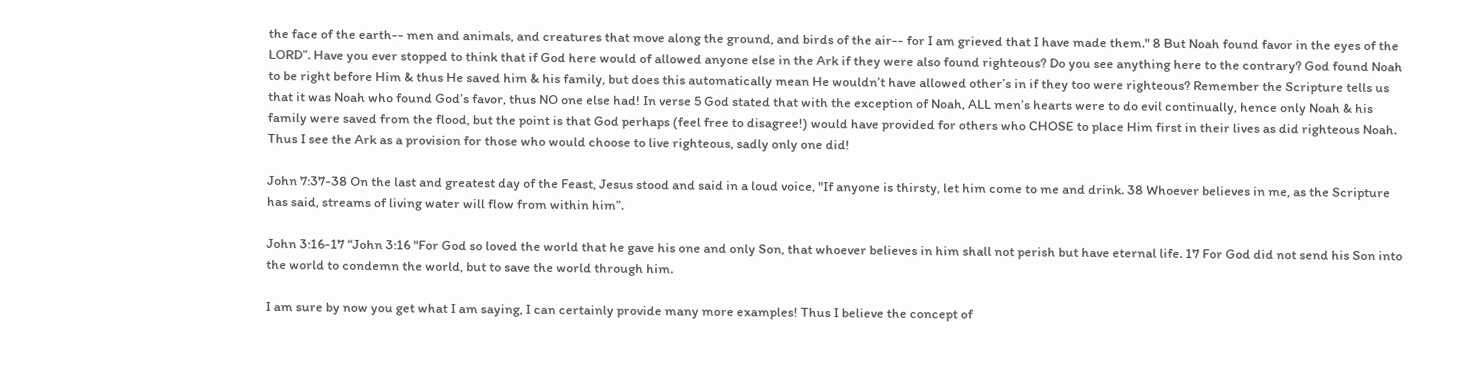the face of the earth-- men and animals, and creatures that move along the ground, and birds of the air-- for I am grieved that I have made them." 8 But Noah found favor in the eyes of the LORD”. Have you ever stopped to think that if God here would of allowed anyone else in the Ark if they were also found righteous? Do you see anything here to the contrary? God found Noah to be right before Him & thus He saved him & his family, but does this automatically mean He wouldn’t have allowed other’s in if they too were righteous? Remember the Scripture tells us that it was Noah who found God’s favor, thus NO one else had! In verse 5 God stated that with the exception of Noah, ALL men’s hearts were to do evil continually, hence only Noah & his family were saved from the flood, but the point is that God perhaps (feel free to disagree!) would have provided for others who CHOSE to place Him first in their lives as did righteous Noah. Thus I see the Ark as a provision for those who would choose to live righteous, sadly only one did!

John 7:37-38 On the last and greatest day of the Feast, Jesus stood and said in a loud voice, "If anyone is thirsty, let him come to me and drink. 38 Whoever believes in me, as the Scripture has said, streams of living water will flow from within him”.

John 3:16-17 “John 3:16 "For God so loved the world that he gave his one and only Son, that whoever believes in him shall not perish but have eternal life. 17 For God did not send his Son into the world to condemn the world, but to save the world through him.

I am sure by now you get what I am saying, I can certainly provide many more examples! Thus I believe the concept of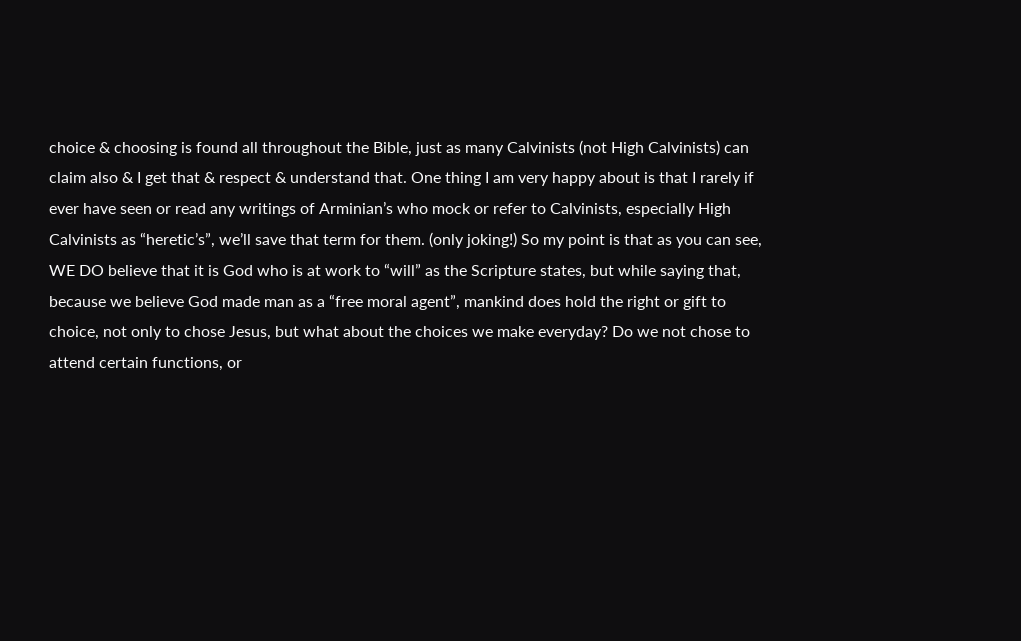choice & choosing is found all throughout the Bible, just as many Calvinists (not High Calvinists) can claim also & I get that & respect & understand that. One thing I am very happy about is that I rarely if ever have seen or read any writings of Arminian’s who mock or refer to Calvinists, especially High Calvinists as “heretic’s”, we’ll save that term for them. (only joking!) So my point is that as you can see, WE DO believe that it is God who is at work to “will” as the Scripture states, but while saying that, because we believe God made man as a “free moral agent”, mankind does hold the right or gift to choice, not only to chose Jesus, but what about the choices we make everyday? Do we not chose to attend certain functions, or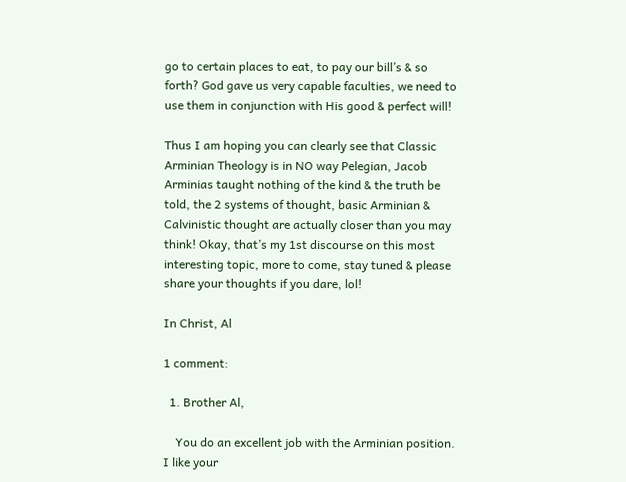go to certain places to eat, to pay our bill’s & so forth? God gave us very capable faculties, we need to use them in conjunction with His good & perfect will!

Thus I am hoping you can clearly see that Classic Arminian Theology is in NO way Pelegian, Jacob Arminias taught nothing of the kind & the truth be told, the 2 systems of thought, basic Arminian & Calvinistic thought are actually closer than you may think! Okay, that’s my 1st discourse on this most interesting topic, more to come, stay tuned & please share your thoughts if you dare, lol!

In Christ, Al

1 comment:

  1. Brother Al,

    You do an excellent job with the Arminian position. I like your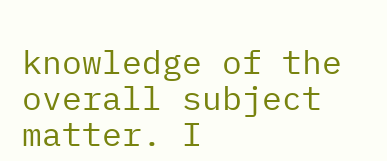knowledge of the overall subject matter. I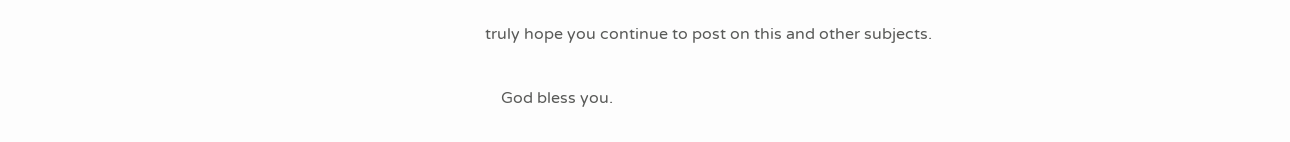truly hope you continue to post on this and other subjects.

    God bless you.